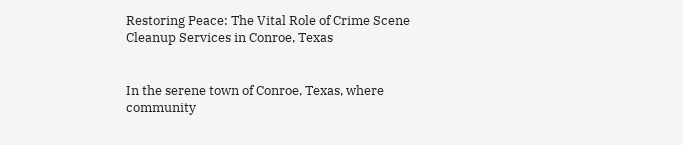Restoring Peace: The Vital Role of Crime Scene Cleanup Services in Conroe, Texas


In the serene town of Conroe, Texas, where community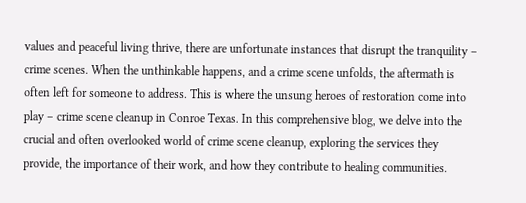values and peaceful living thrive, there are unfortunate instances that disrupt the tranquility – crime scenes. When the unthinkable happens, and a crime scene unfolds, the aftermath is often left for someone to address. This is where the unsung heroes of restoration come into play – crime scene cleanup in Conroe Texas. In this comprehensive blog, we delve into the crucial and often overlooked world of crime scene cleanup, exploring the services they provide, the importance of their work, and how they contribute to healing communities.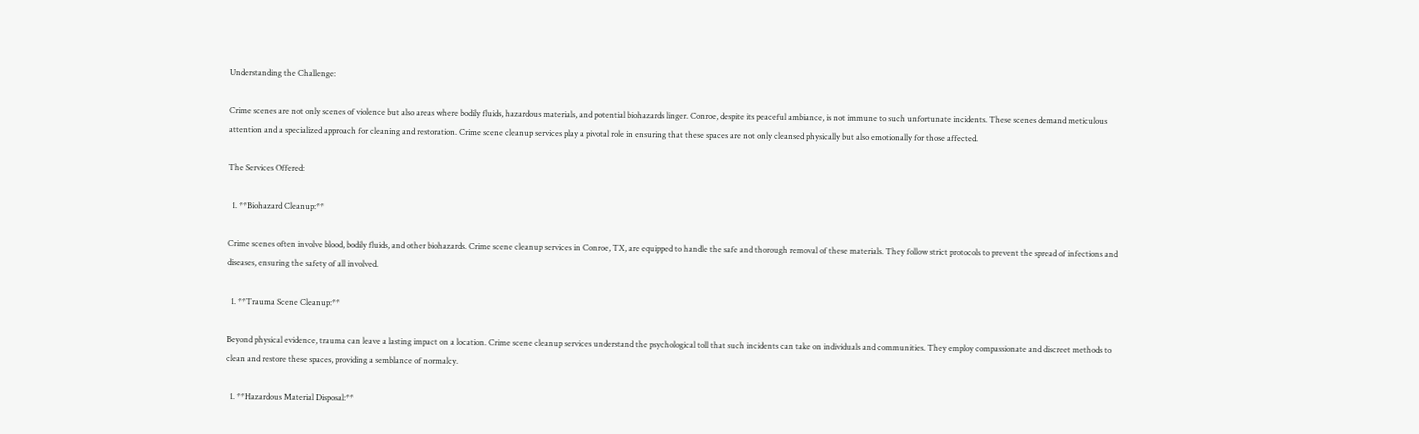Understanding the Challenge:

Crime scenes are not only scenes of violence but also areas where bodily fluids, hazardous materials, and potential biohazards linger. Conroe, despite its peaceful ambiance, is not immune to such unfortunate incidents. These scenes demand meticulous attention and a specialized approach for cleaning and restoration. Crime scene cleanup services play a pivotal role in ensuring that these spaces are not only cleansed physically but also emotionally for those affected.

The Services Offered:

  1. **Biohazard Cleanup:**

Crime scenes often involve blood, bodily fluids, and other biohazards. Crime scene cleanup services in Conroe, TX, are equipped to handle the safe and thorough removal of these materials. They follow strict protocols to prevent the spread of infections and diseases, ensuring the safety of all involved.

  1. **Trauma Scene Cleanup:**

Beyond physical evidence, trauma can leave a lasting impact on a location. Crime scene cleanup services understand the psychological toll that such incidents can take on individuals and communities. They employ compassionate and discreet methods to clean and restore these spaces, providing a semblance of normalcy.

  1. **Hazardous Material Disposal:**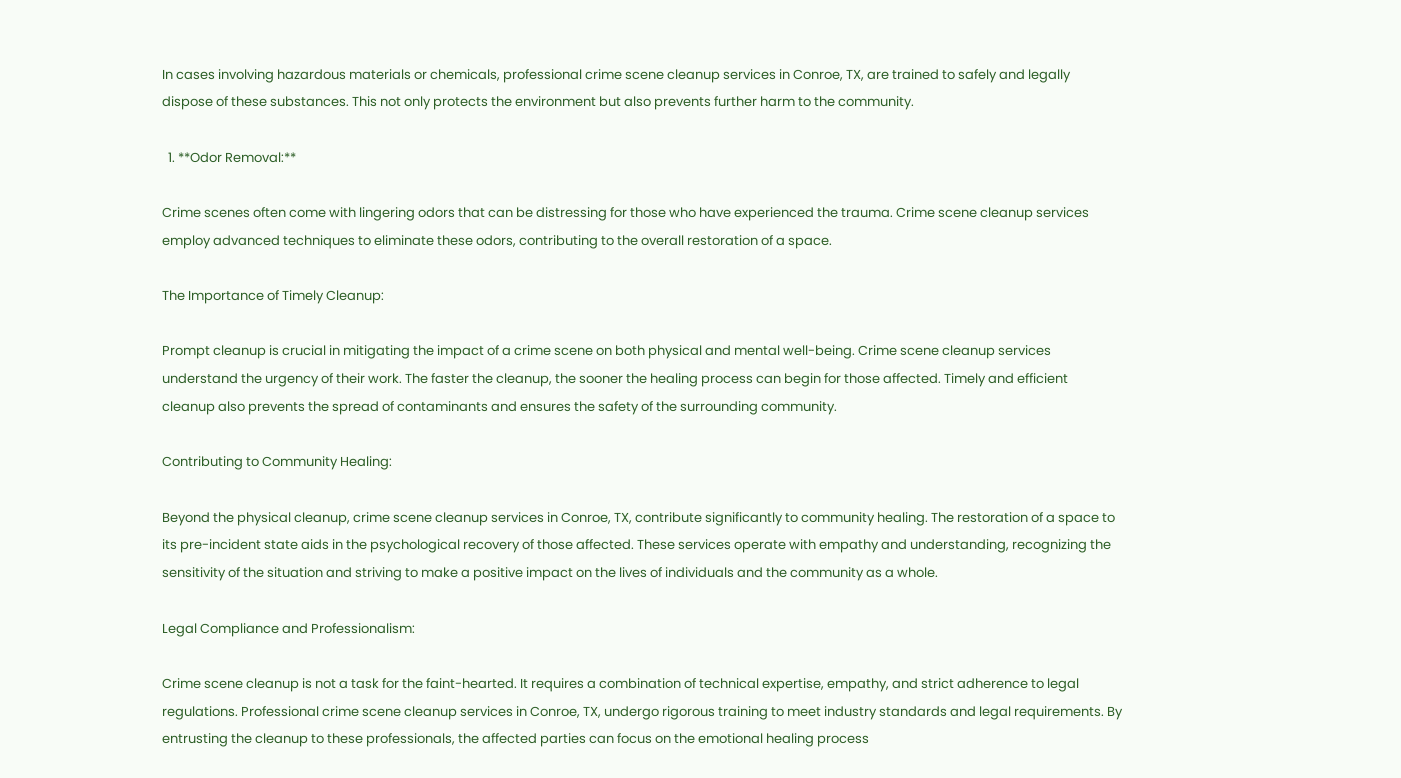In cases involving hazardous materials or chemicals, professional crime scene cleanup services in Conroe, TX, are trained to safely and legally dispose of these substances. This not only protects the environment but also prevents further harm to the community.

  1. **Odor Removal:**

Crime scenes often come with lingering odors that can be distressing for those who have experienced the trauma. Crime scene cleanup services employ advanced techniques to eliminate these odors, contributing to the overall restoration of a space.

The Importance of Timely Cleanup:

Prompt cleanup is crucial in mitigating the impact of a crime scene on both physical and mental well-being. Crime scene cleanup services understand the urgency of their work. The faster the cleanup, the sooner the healing process can begin for those affected. Timely and efficient cleanup also prevents the spread of contaminants and ensures the safety of the surrounding community.

Contributing to Community Healing:

Beyond the physical cleanup, crime scene cleanup services in Conroe, TX, contribute significantly to community healing. The restoration of a space to its pre-incident state aids in the psychological recovery of those affected. These services operate with empathy and understanding, recognizing the sensitivity of the situation and striving to make a positive impact on the lives of individuals and the community as a whole.

Legal Compliance and Professionalism:

Crime scene cleanup is not a task for the faint-hearted. It requires a combination of technical expertise, empathy, and strict adherence to legal regulations. Professional crime scene cleanup services in Conroe, TX, undergo rigorous training to meet industry standards and legal requirements. By entrusting the cleanup to these professionals, the affected parties can focus on the emotional healing process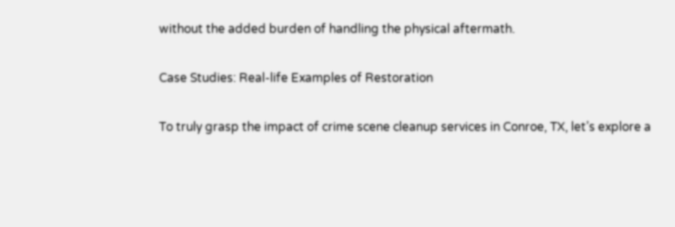without the added burden of handling the physical aftermath.

Case Studies: Real-life Examples of Restoration

To truly grasp the impact of crime scene cleanup services in Conroe, TX, let’s explore a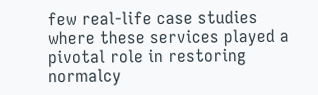few real-life case studies where these services played a pivotal role in restoring normalcy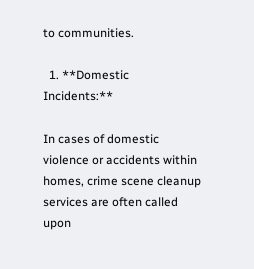to communities.

  1. **Domestic Incidents:**

In cases of domestic violence or accidents within homes, crime scene cleanup services are often called upon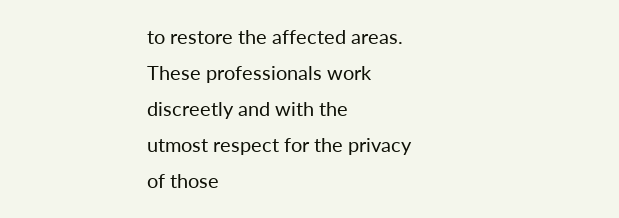to restore the affected areas. These professionals work discreetly and with the utmost respect for the privacy of those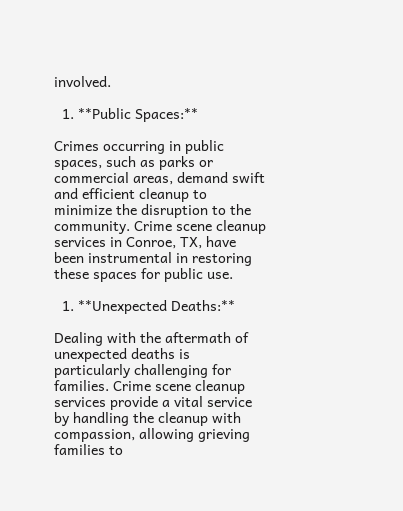involved.

  1. **Public Spaces:**

Crimes occurring in public spaces, such as parks or commercial areas, demand swift and efficient cleanup to minimize the disruption to the community. Crime scene cleanup services in Conroe, TX, have been instrumental in restoring these spaces for public use.

  1. **Unexpected Deaths:**

Dealing with the aftermath of unexpected deaths is particularly challenging for families. Crime scene cleanup services provide a vital service by handling the cleanup with compassion, allowing grieving families to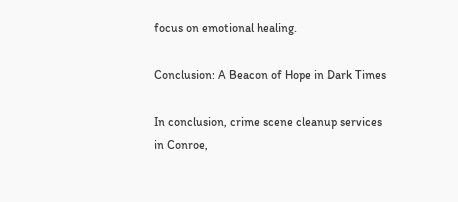focus on emotional healing.

Conclusion: A Beacon of Hope in Dark Times

In conclusion, crime scene cleanup services in Conroe,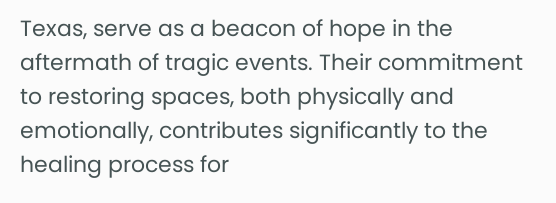Texas, serve as a beacon of hope in the aftermath of tragic events. Their commitment to restoring spaces, both physically and emotionally, contributes significantly to the healing process for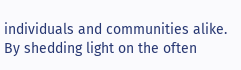individuals and communities alike. By shedding light on the often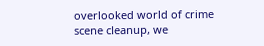overlooked world of crime scene cleanup, we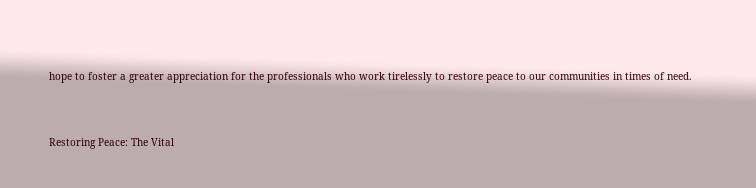hope to foster a greater appreciation for the professionals who work tirelessly to restore peace to our communities in times of need.


Restoring Peace: The Vital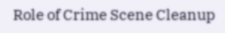Role of Crime Scene Cleanup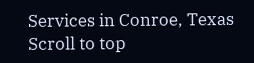Services in Conroe, Texas
Scroll to top